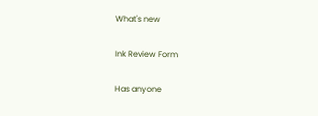What's new

Ink Review Form

Has anyone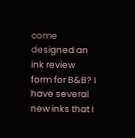come designed an ink review form for B&B? I have several new inks that I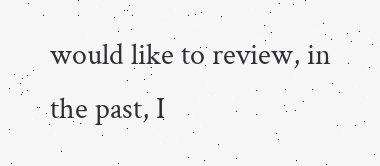would like to review, in the past, I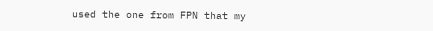used the one from FPN that my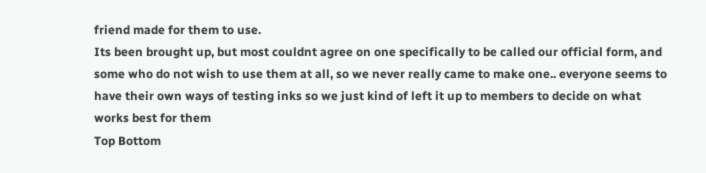friend made for them to use.
Its been brought up, but most couldnt agree on one specifically to be called our official form, and some who do not wish to use them at all, so we never really came to make one.. everyone seems to have their own ways of testing inks so we just kind of left it up to members to decide on what works best for them
Top Bottom